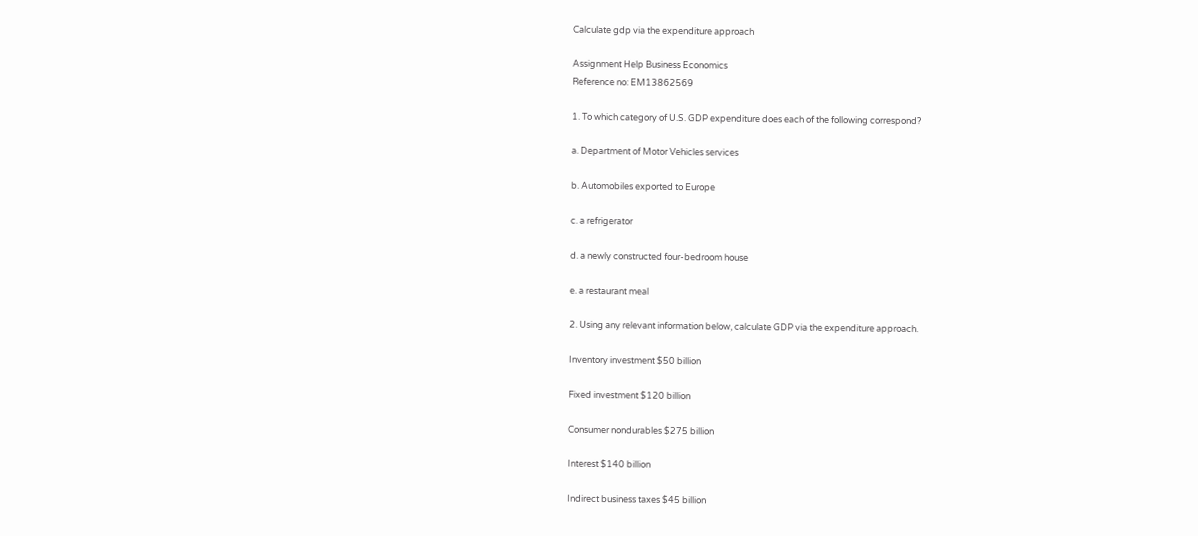Calculate gdp via the expenditure approach

Assignment Help Business Economics
Reference no: EM13862569

1. To which category of U.S. GDP expenditure does each of the following correspond?

a. Department of Motor Vehicles services

b. Automobiles exported to Europe

c. a refrigerator

d. a newly constructed four-bedroom house

e. a restaurant meal

2. Using any relevant information below, calculate GDP via the expenditure approach.

Inventory investment $50 billion

Fixed investment $120 billion

Consumer nondurables $275 billion

Interest $140 billion

Indirect business taxes $45 billion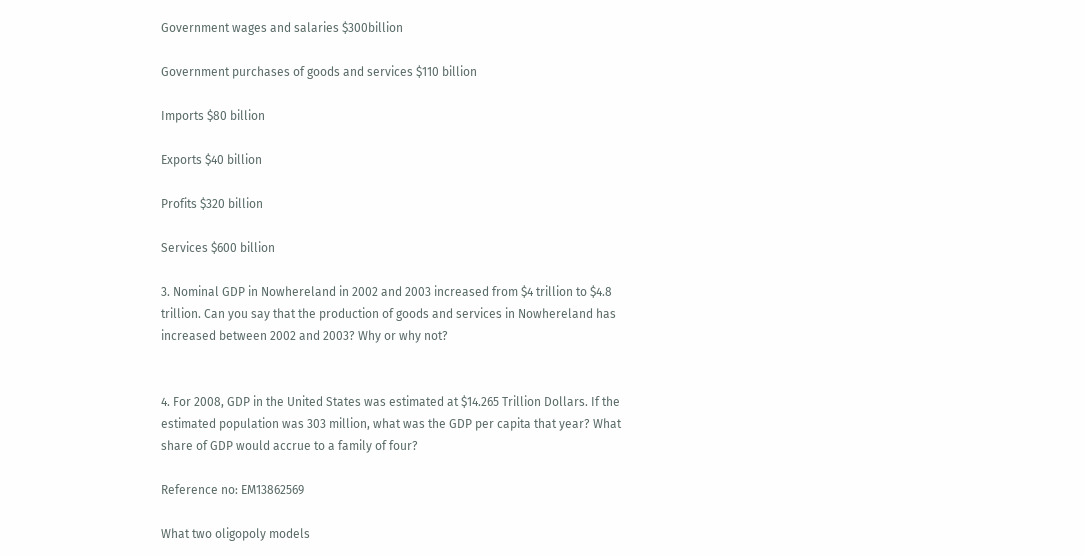Government wages and salaries $300billion

Government purchases of goods and services $110 billion

Imports $80 billion

Exports $40 billion

Profits $320 billion

Services $600 billion

3. Nominal GDP in Nowhereland in 2002 and 2003 increased from $4 trillion to $4.8 trillion. Can you say that the production of goods and services in Nowhereland has increased between 2002 and 2003? Why or why not?


4. For 2008, GDP in the United States was estimated at $14.265 Trillion Dollars. If the estimated population was 303 million, what was the GDP per capita that year? What share of GDP would accrue to a family of four?

Reference no: EM13862569

What two oligopoly models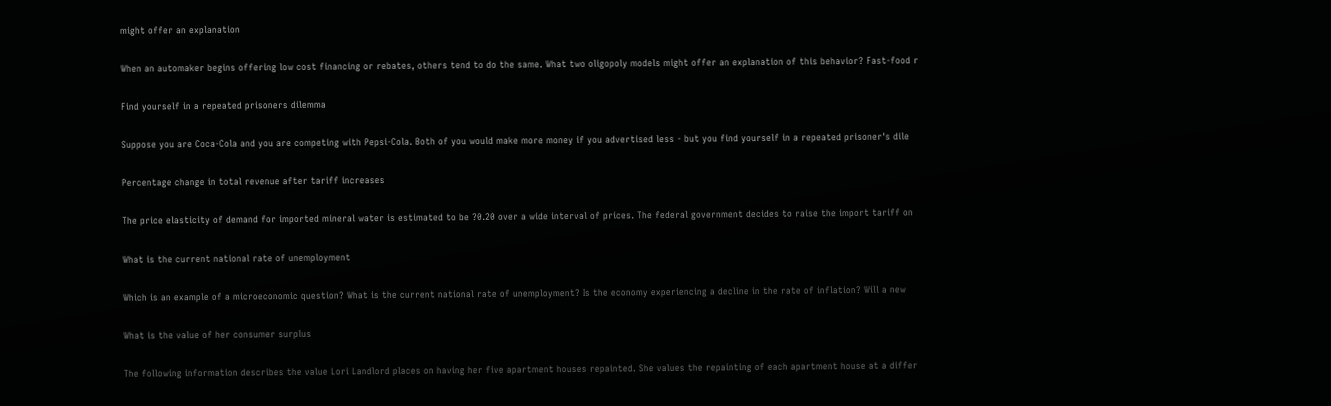might offer an explanation

When an automaker begins offering low cost financing or rebates, others tend to do the same. What two oligopoly models might offer an explanation of this behavior? Fast-food r

Find yourself in a repeated prisoners dilemma

Suppose you are Coca-Cola and you are competing with Pepsi-Cola. Both of you would make more money if you advertised less - but you find yourself in a repeated prisoner's dile

Percentage change in total revenue after tariff increases

The price elasticity of demand for imported mineral water is estimated to be ?0.20 over a wide interval of prices. The federal government decides to raise the import tariff on

What is the current national rate of unemployment

Which is an example of a microeconomic question? What is the current national rate of unemployment? Is the economy experiencing a decline in the rate of inflation? Will a new

What is the value of her consumer surplus

The following information describes the value Lori Landlord places on having her five apartment houses repainted. She values the repainting of each apartment house at a differ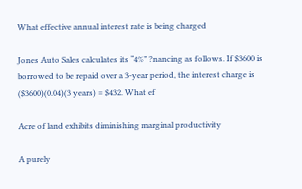What effective annual interest rate is being charged

Jones Auto Sales calculates its “4%” ?nancing as follows. If $3600 is borrowed to be repaid over a 3-year period, the interest charge is ($3600)(0.04)(3 years) = $432. What ef

Acre of land exhibits diminishing marginal productivity

A purely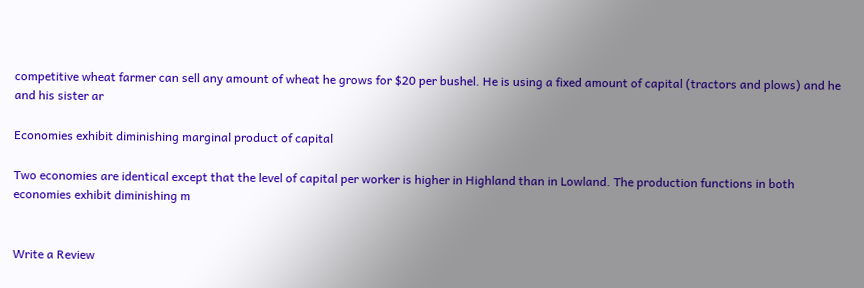competitive wheat farmer can sell any amount of wheat he grows for $20 per bushel. He is using a fixed amount of capital (tractors and plows) and he and his sister ar

Economies exhibit diminishing marginal product of capital

Two economies are identical except that the level of capital per worker is higher in Highland than in Lowland. The production functions in both economies exhibit diminishing m


Write a Review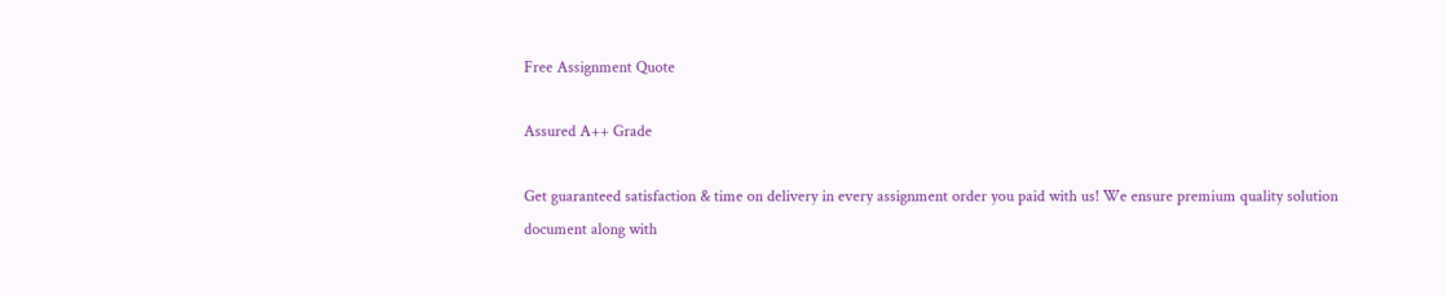Free Assignment Quote

Assured A++ Grade

Get guaranteed satisfaction & time on delivery in every assignment order you paid with us! We ensure premium quality solution document along with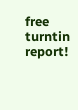free turntin report!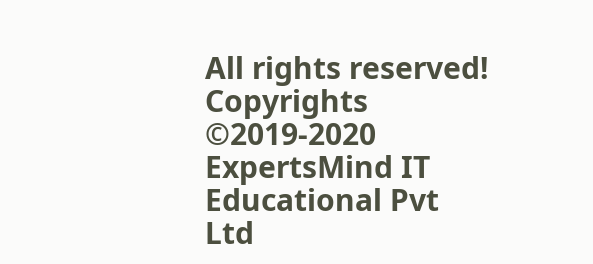All rights reserved! Copyrights ©2019-2020 ExpertsMind IT Educational Pvt Ltd